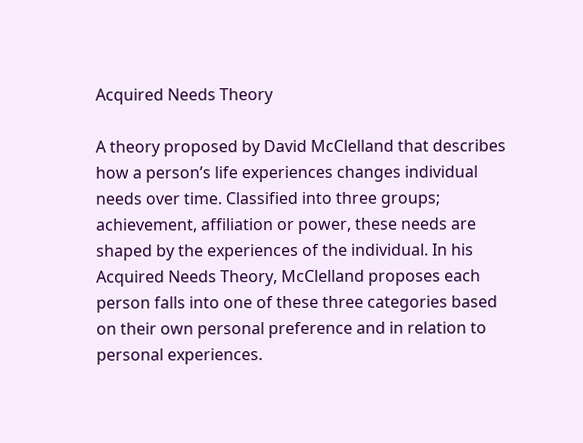Acquired Needs Theory

A theory proposed by David McClelland that describes how a person’s life experiences changes individual needs over time. Classified into three groups; achievement, affiliation or power, these needs are shaped by the experiences of the individual. In his Acquired Needs Theory, McClelland proposes each person falls into one of these three categories based on their own personal preference and in relation to personal experiences.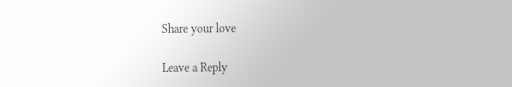Share your love

Leave a Reply